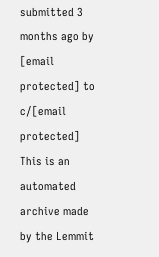submitted 3 months ago by [email protected] to c/[email protected]
This is an automated archive made by the Lemmit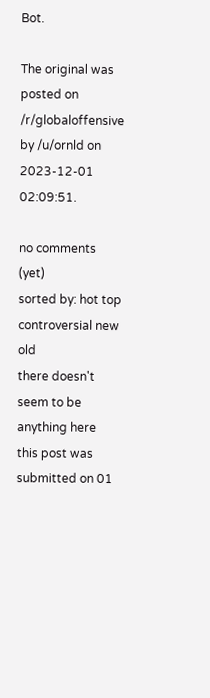Bot.

The original was posted on /r/globaloffensive by /u/ornld on 2023-12-01 02:09:51.

no comments (yet)
sorted by: hot top controversial new old
there doesn't seem to be anything here
this post was submitted on 01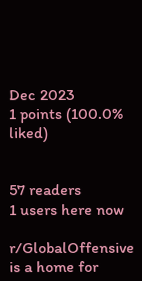Dec 2023
1 points (100.0% liked)


57 readers
1 users here now

r/GlobalOffensive is a home for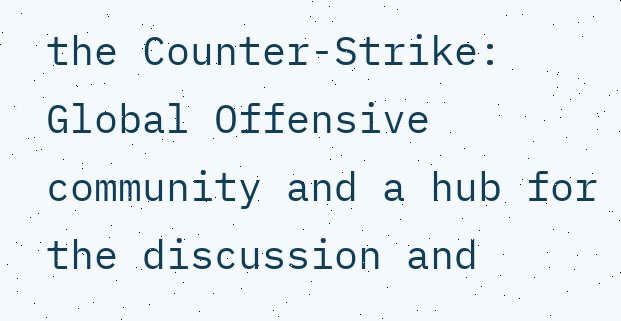the Counter-Strike: Global Offensive community and a hub for the discussion and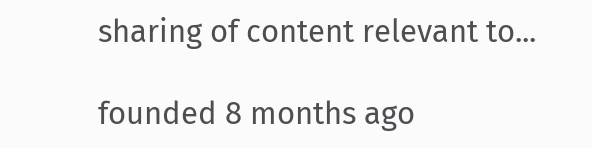sharing of content relevant to...

founded 8 months ago